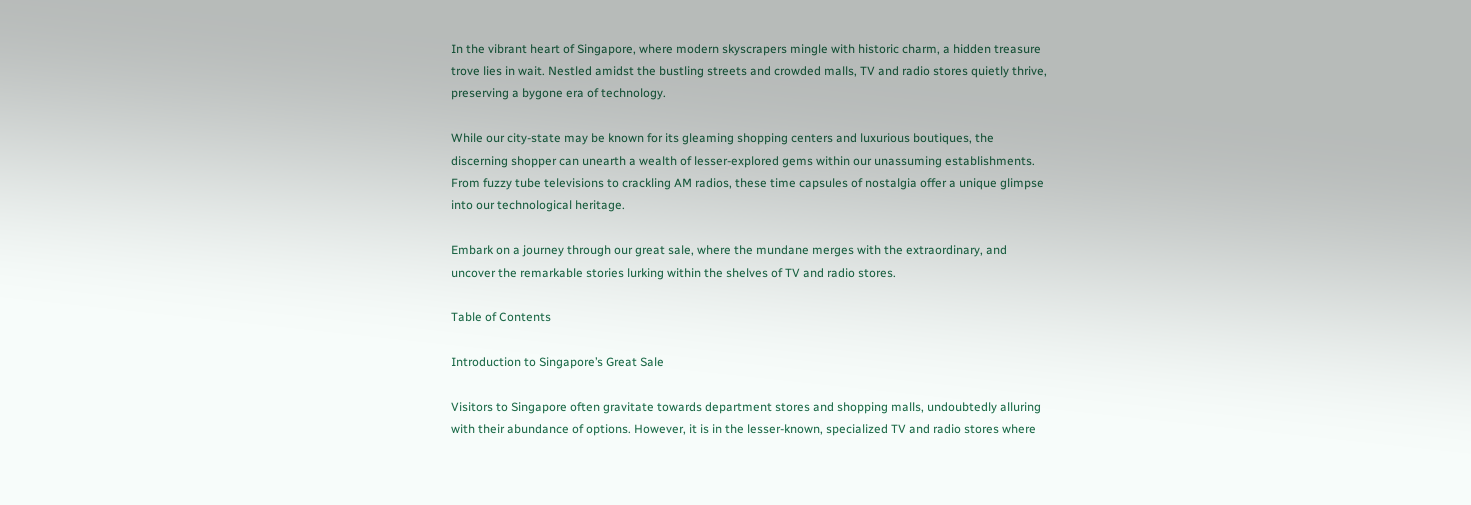In the vibrant heart of Singapore, where modern skyscrapers mingle with historic charm, a hidden treasure trove lies in wait. Nestled amidst the bustling streets and crowded malls, TV and radio stores quietly thrive, preserving a bygone era of technology.

While our city-state may be known for its gleaming shopping centers and luxurious boutiques, the discerning shopper can unearth a wealth of lesser-explored gems within our unassuming establishments. From fuzzy tube televisions to crackling AM radios, these time capsules of nostalgia offer a unique glimpse into our technological heritage.

Embark on a journey through our great sale, where the mundane merges with the extraordinary, and uncover the remarkable stories lurking within the shelves of TV and radio stores.

Table of Contents

Introduction to Singapore’s Great Sale

Visitors to Singapore often gravitate towards department stores and shopping malls, undoubtedly alluring with their abundance of options. However, it is in the lesser-known, specialized TV and radio stores where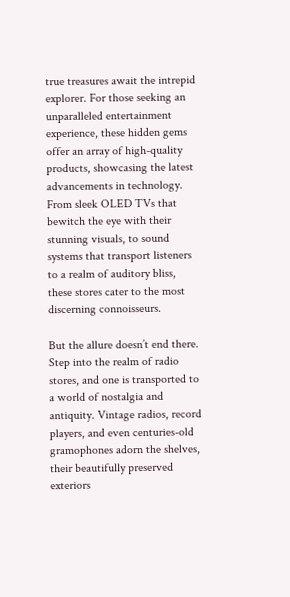true treasures await the intrepid explorer. For those seeking an unparalleled entertainment experience, these hidden gems offer an array of high-quality products, showcasing the latest advancements in technology. From sleek OLED TVs that bewitch the eye with their stunning visuals, to sound systems that transport listeners to a realm of auditory bliss, these stores cater to the most discerning connoisseurs.

But the allure doesn’t end there. Step into the realm of radio stores, and one is transported to a world of nostalgia and antiquity. Vintage radios, record players, and even centuries-old gramophones adorn the shelves, their beautifully preserved exteriors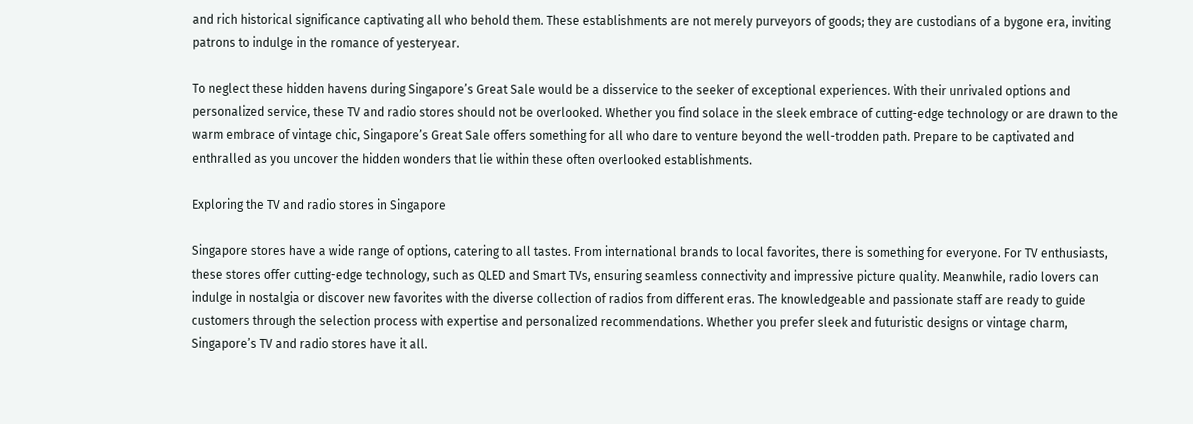and rich historical significance captivating all who behold them. These establishments are not merely purveyors of goods; they are custodians of a bygone era, inviting patrons to indulge in the romance of yesteryear.

To neglect these hidden havens during Singapore’s Great Sale would be a disservice to the seeker of exceptional experiences. With their unrivaled options and personalized service, these TV and radio stores should not be overlooked. Whether you find solace in the sleek embrace of cutting-edge technology or are drawn to the warm embrace of vintage chic, Singapore’s Great Sale offers something for all who dare to venture beyond the well-trodden path. Prepare to be captivated and enthralled as you uncover the hidden wonders that lie within these often overlooked establishments.

Exploring the TV and radio stores in Singapore

Singapore stores have a wide range of options, catering to all tastes. From international brands to local favorites, there is something for everyone. For TV enthusiasts, these stores offer cutting-edge technology, such as QLED and Smart TVs, ensuring seamless connectivity and impressive picture quality. Meanwhile, radio lovers can indulge in nostalgia or discover new favorites with the diverse collection of radios from different eras. The knowledgeable and passionate staff are ready to guide customers through the selection process with expertise and personalized recommendations. Whether you prefer sleek and futuristic designs or vintage charm, Singapore’s TV and radio stores have it all.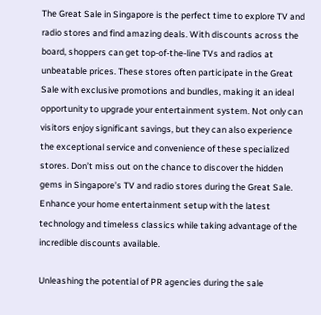The Great Sale in Singapore is the perfect time to explore TV and radio stores and find amazing deals. With discounts across the board, shoppers can get top-of-the-line TVs and radios at unbeatable prices. These stores often participate in the Great Sale with exclusive promotions and bundles, making it an ideal opportunity to upgrade your entertainment system. Not only can visitors enjoy significant savings, but they can also experience the exceptional service and convenience of these specialized stores. Don’t miss out on the chance to discover the hidden gems in Singapore’s TV and radio stores during the Great Sale. Enhance your home entertainment setup with the latest technology and timeless classics while taking advantage of the incredible discounts available.

Unleashing the potential of PR agencies during the sale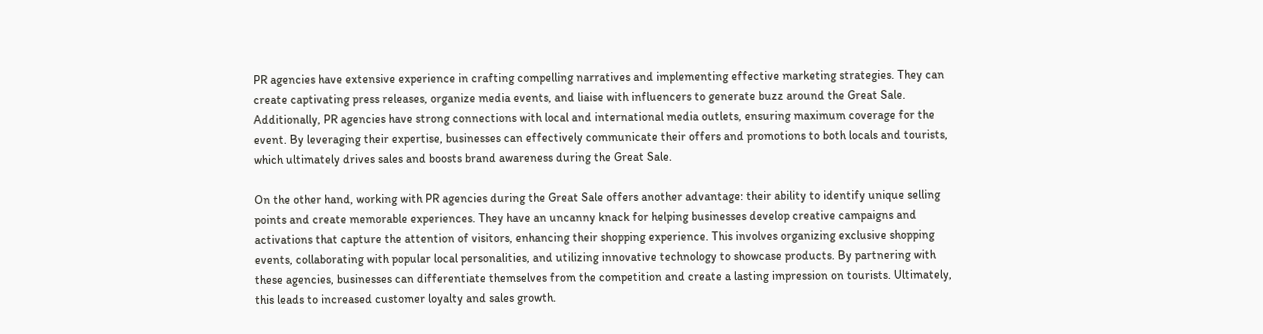PR agencies have extensive experience in crafting compelling narratives and implementing effective marketing strategies. They can create captivating press releases, organize media events, and liaise with influencers to generate buzz around the Great Sale. Additionally, PR agencies have strong connections with local and international media outlets, ensuring maximum coverage for the event. By leveraging their expertise, businesses can effectively communicate their offers and promotions to both locals and tourists, which ultimately drives sales and boosts brand awareness during the Great Sale.

On the other hand, working with PR agencies during the Great Sale offers another advantage: their ability to identify unique selling points and create memorable experiences. They have an uncanny knack for helping businesses develop creative campaigns and activations that capture the attention of visitors, enhancing their shopping experience. This involves organizing exclusive shopping events, collaborating with popular local personalities, and utilizing innovative technology to showcase products. By partnering with these agencies, businesses can differentiate themselves from the competition and create a lasting impression on tourists. Ultimately, this leads to increased customer loyalty and sales growth.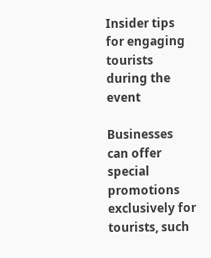Insider tips for engaging tourists during the event

Businesses can offer special promotions exclusively for tourists, such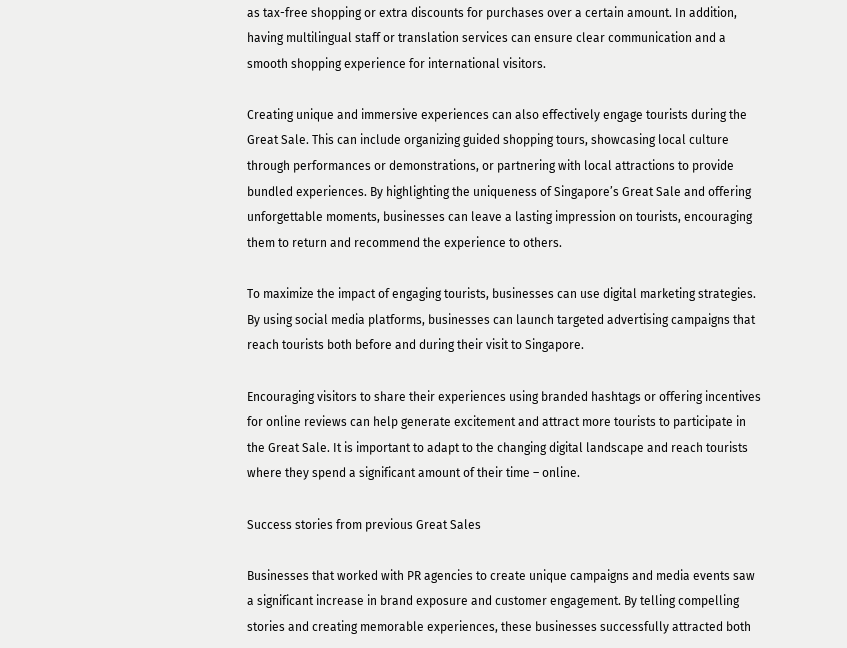as tax-free shopping or extra discounts for purchases over a certain amount. In addition, having multilingual staff or translation services can ensure clear communication and a smooth shopping experience for international visitors.

Creating unique and immersive experiences can also effectively engage tourists during the Great Sale. This can include organizing guided shopping tours, showcasing local culture through performances or demonstrations, or partnering with local attractions to provide bundled experiences. By highlighting the uniqueness of Singapore’s Great Sale and offering unforgettable moments, businesses can leave a lasting impression on tourists, encouraging them to return and recommend the experience to others.

To maximize the impact of engaging tourists, businesses can use digital marketing strategies. By using social media platforms, businesses can launch targeted advertising campaigns that reach tourists both before and during their visit to Singapore.

Encouraging visitors to share their experiences using branded hashtags or offering incentives for online reviews can help generate excitement and attract more tourists to participate in the Great Sale. It is important to adapt to the changing digital landscape and reach tourists where they spend a significant amount of their time – online.

Success stories from previous Great Sales

Businesses that worked with PR agencies to create unique campaigns and media events saw a significant increase in brand exposure and customer engagement. By telling compelling stories and creating memorable experiences, these businesses successfully attracted both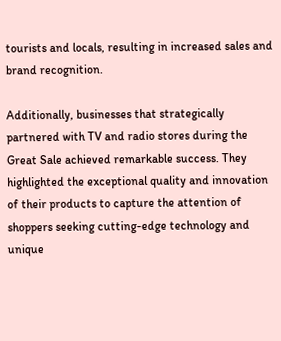tourists and locals, resulting in increased sales and brand recognition.

Additionally, businesses that strategically partnered with TV and radio stores during the Great Sale achieved remarkable success. They highlighted the exceptional quality and innovation of their products to capture the attention of shoppers seeking cutting-edge technology and unique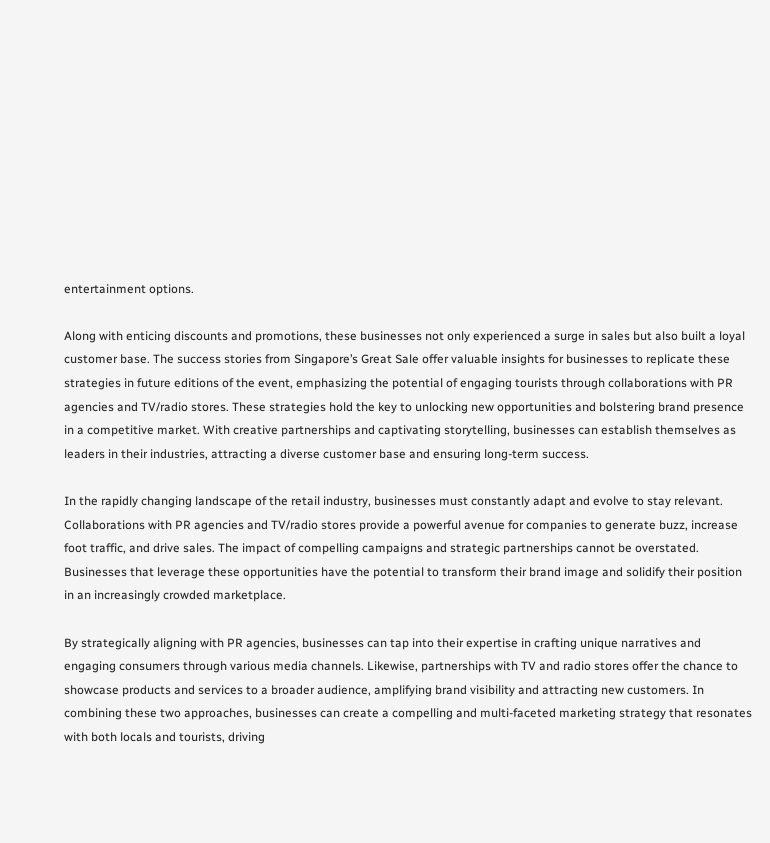entertainment options.

Along with enticing discounts and promotions, these businesses not only experienced a surge in sales but also built a loyal customer base. The success stories from Singapore’s Great Sale offer valuable insights for businesses to replicate these strategies in future editions of the event, emphasizing the potential of engaging tourists through collaborations with PR agencies and TV/radio stores. These strategies hold the key to unlocking new opportunities and bolstering brand presence in a competitive market. With creative partnerships and captivating storytelling, businesses can establish themselves as leaders in their industries, attracting a diverse customer base and ensuring long-term success.

In the rapidly changing landscape of the retail industry, businesses must constantly adapt and evolve to stay relevant. Collaborations with PR agencies and TV/radio stores provide a powerful avenue for companies to generate buzz, increase foot traffic, and drive sales. The impact of compelling campaigns and strategic partnerships cannot be overstated. Businesses that leverage these opportunities have the potential to transform their brand image and solidify their position in an increasingly crowded marketplace.

By strategically aligning with PR agencies, businesses can tap into their expertise in crafting unique narratives and engaging consumers through various media channels. Likewise, partnerships with TV and radio stores offer the chance to showcase products and services to a broader audience, amplifying brand visibility and attracting new customers. In combining these two approaches, businesses can create a compelling and multi-faceted marketing strategy that resonates with both locals and tourists, driving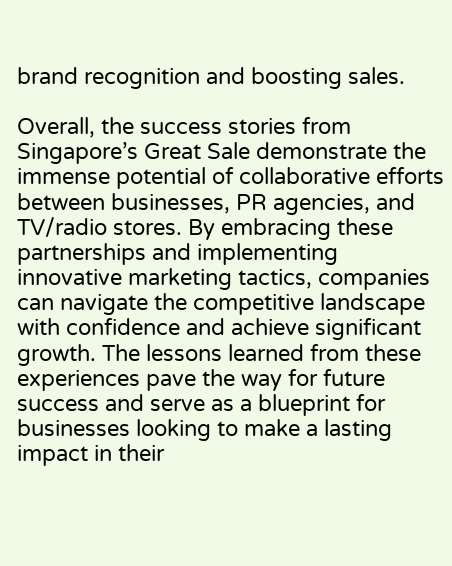brand recognition and boosting sales.

Overall, the success stories from Singapore’s Great Sale demonstrate the immense potential of collaborative efforts between businesses, PR agencies, and TV/radio stores. By embracing these partnerships and implementing innovative marketing tactics, companies can navigate the competitive landscape with confidence and achieve significant growth. The lessons learned from these experiences pave the way for future success and serve as a blueprint for businesses looking to make a lasting impact in their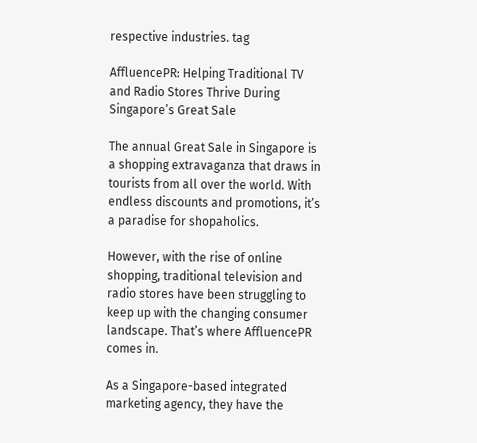respective industries. tag

AffluencePR: Helping Traditional TV and Radio Stores Thrive During Singapore’s Great Sale

The annual Great Sale in Singapore is a shopping extravaganza that draws in tourists from all over the world. With endless discounts and promotions, it’s a paradise for shopaholics.

However, with the rise of online shopping, traditional television and radio stores have been struggling to keep up with the changing consumer landscape. That’s where AffluencePR comes in.

As a Singapore-based integrated marketing agency, they have the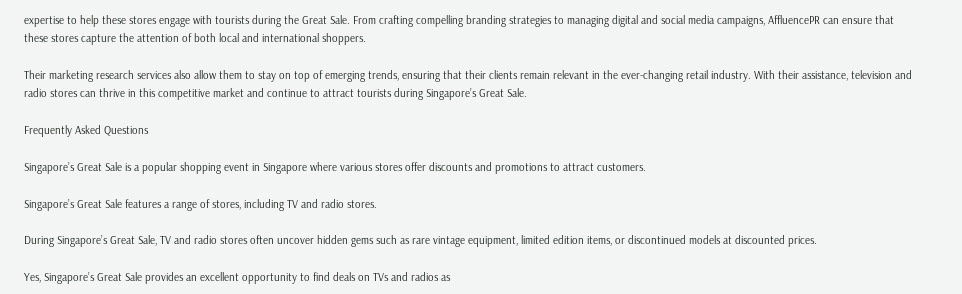expertise to help these stores engage with tourists during the Great Sale. From crafting compelling branding strategies to managing digital and social media campaigns, AffluencePR can ensure that these stores capture the attention of both local and international shoppers.

Their marketing research services also allow them to stay on top of emerging trends, ensuring that their clients remain relevant in the ever-changing retail industry. With their assistance, television and radio stores can thrive in this competitive market and continue to attract tourists during Singapore’s Great Sale.

Frequently Asked Questions

Singapore’s Great Sale is a popular shopping event in Singapore where various stores offer discounts and promotions to attract customers.

Singapore’s Great Sale features a range of stores, including TV and radio stores.

During Singapore’s Great Sale, TV and radio stores often uncover hidden gems such as rare vintage equipment, limited edition items, or discontinued models at discounted prices.

Yes, Singapore’s Great Sale provides an excellent opportunity to find deals on TVs and radios as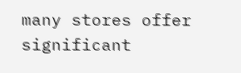many stores offer significant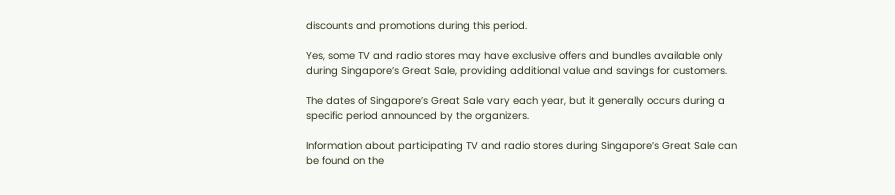discounts and promotions during this period.

Yes, some TV and radio stores may have exclusive offers and bundles available only during Singapore’s Great Sale, providing additional value and savings for customers.

The dates of Singapore’s Great Sale vary each year, but it generally occurs during a specific period announced by the organizers.

Information about participating TV and radio stores during Singapore’s Great Sale can be found on the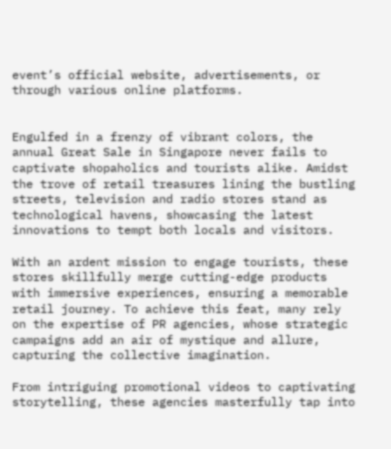event’s official website, advertisements, or through various online platforms.


Engulfed in a frenzy of vibrant colors, the annual Great Sale in Singapore never fails to captivate shopaholics and tourists alike. Amidst the trove of retail treasures lining the bustling streets, television and radio stores stand as technological havens, showcasing the latest innovations to tempt both locals and visitors.

With an ardent mission to engage tourists, these stores skillfully merge cutting-edge products with immersive experiences, ensuring a memorable retail journey. To achieve this feat, many rely on the expertise of PR agencies, whose strategic campaigns add an air of mystique and allure, capturing the collective imagination.

From intriguing promotional videos to captivating storytelling, these agencies masterfully tap into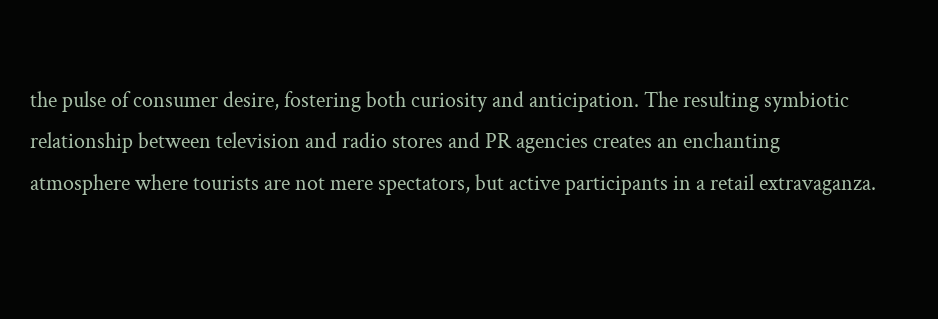the pulse of consumer desire, fostering both curiosity and anticipation. The resulting symbiotic relationship between television and radio stores and PR agencies creates an enchanting atmosphere where tourists are not mere spectators, but active participants in a retail extravaganza.